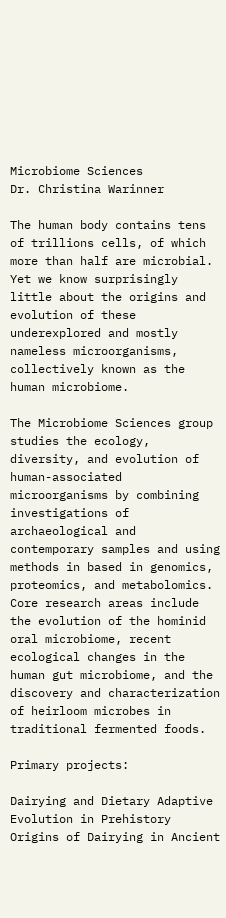Microbiome Sciences
Dr. Christina Warinner

The human body contains tens of trillions cells, of which more than half are microbial. Yet we know surprisingly little about the origins and evolution of these underexplored and mostly nameless microorganisms, collectively known as the human microbiome.

The Microbiome Sciences group studies the ecology, diversity, and evolution of human-associated microorganisms by combining investigations of archaeological and contemporary samples and using methods in based in genomics, proteomics, and metabolomics. Core research areas include the evolution of the hominid oral microbiome, recent ecological changes in the human gut microbiome, and the discovery and characterization of heirloom microbes in traditional fermented foods.

Primary projects:

Dairying and Dietary Adaptive Evolution in Prehistory
Origins of Dairying in Ancient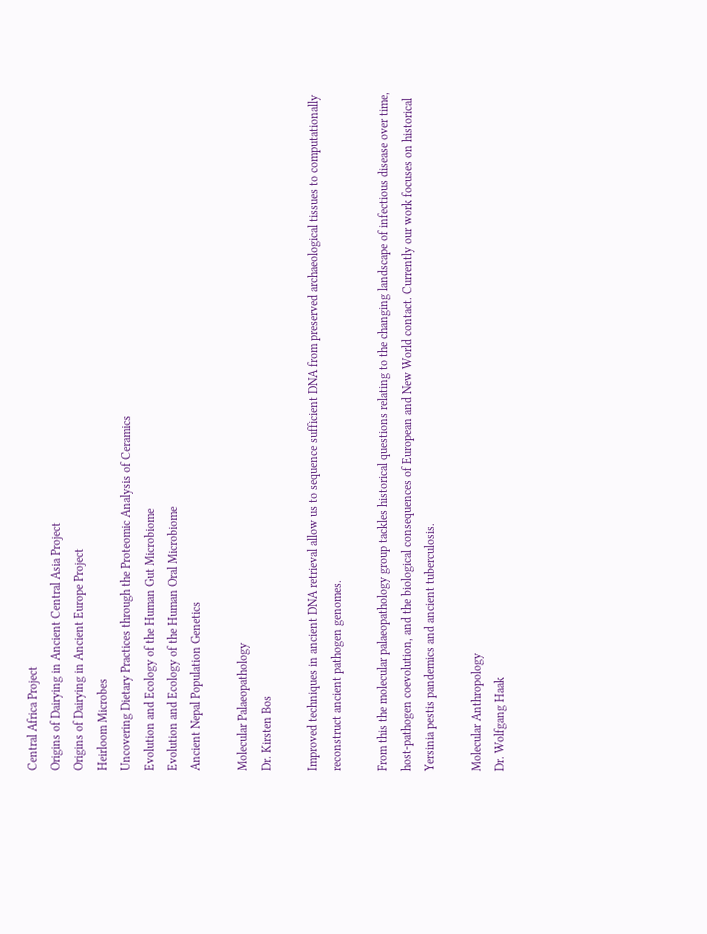Central Africa Project
Origins of Dairying in Ancient Central Asia Project
Origins of Dairying in Ancient Europe Project
Heirloom Microbes
Uncovering Dietary Practices through the Proteomic Analysis of Ceramics
Evolution and Ecology of the Human Gut Microbiome
Evolution and Ecology of the Human Oral Microbiome
Ancient Nepal Population Genetics

Molecular Palaeopathology
Dr. Kirsten Bos

Improved techniques in ancient DNA retrieval allow us to sequence sufficient DNA from preserved archaeological tissues to computationally reconstruct ancient pathogen genomes.

From this the molecular palaeopathology group tackles historical questions relating to the changing landscape of infectious disease over time, host-pathogen coevolution, and the biological consequences of European and New World contact. Currently our work focuses on historical Yersinia pestis pandemics and ancient tuberculosis.

Molecular Anthropology
Dr. Wolfgang Haak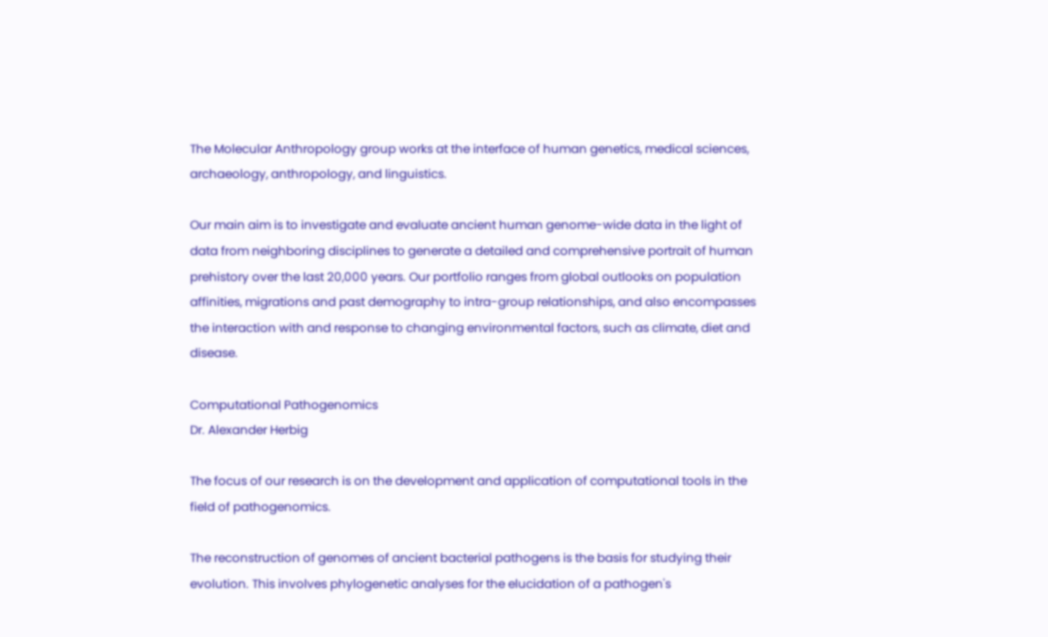The Molecular Anthropology group works at the interface of human genetics, medical sciences, archaeology, anthropology, and linguistics.

Our main aim is to investigate and evaluate ancient human genome-wide data in the light of data from neighboring disciplines to generate a detailed and comprehensive portrait of human prehistory over the last 20,000 years. Our portfolio ranges from global outlooks on population affinities, migrations and past demography to intra-group relationships, and also encompasses the interaction with and response to changing environmental factors, such as climate, diet and disease.

Computational Pathogenomics
Dr. Alexander Herbig

The focus of our research is on the development and application of computational tools in the field of pathogenomics.

The reconstruction of genomes of ancient bacterial pathogens is the basis for studying their evolution. This involves phylogenetic analyses for the elucidation of a pathogen's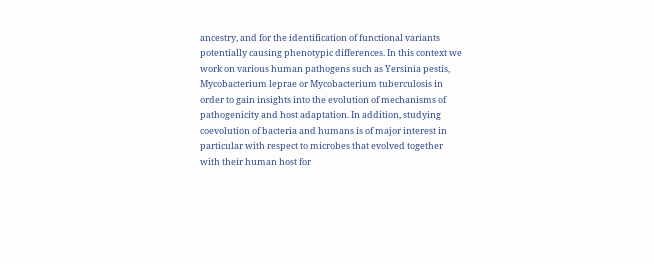ancestry, and for the identification of functional variants potentially causing phenotypic differences. In this context we work on various human pathogens such as Yersinia pestis, Mycobacterium leprae or Mycobacterium tuberculosis in order to gain insights into the evolution of mechanisms of pathogenicity and host adaptation. In addition, studying coevolution of bacteria and humans is of major interest in particular with respect to microbes that evolved together with their human host for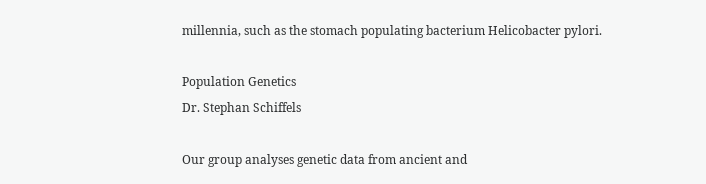millennia, such as the stomach populating bacterium Helicobacter pylori.

Population Genetics
Dr. Stephan Schiffels

Our group analyses genetic data from ancient and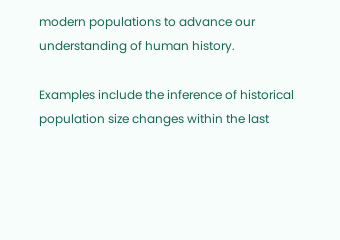modern populations to advance our understanding of human history.

Examples include the inference of historical population size changes within the last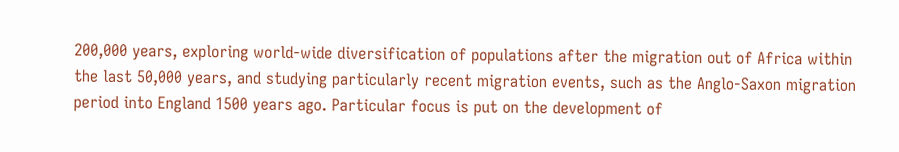200,000 years, exploring world-wide diversification of populations after the migration out of Africa within the last 50,000 years, and studying particularly recent migration events, such as the Anglo-Saxon migration period into England 1500 years ago. Particular focus is put on the development of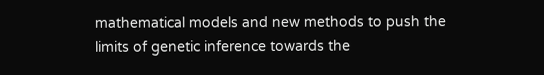mathematical models and new methods to push the limits of genetic inference towards the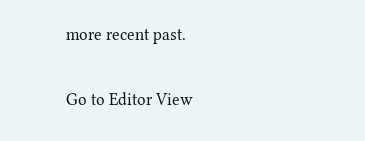more recent past.

Go to Editor View